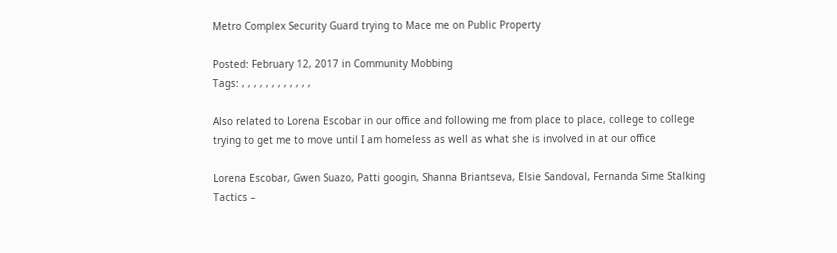Metro Complex Security Guard trying to Mace me on Public Property

Posted: February 12, 2017 in Community Mobbing
Tags: , , , , , , , , , , , ,

Also related to Lorena Escobar in our office and following me from place to place, college to college trying to get me to move until I am homeless as well as what she is involved in at our office

Lorena Escobar, Gwen Suazo, Patti googin, Shanna Briantseva, Elsie Sandoval, Fernanda Sime Stalking Tactics –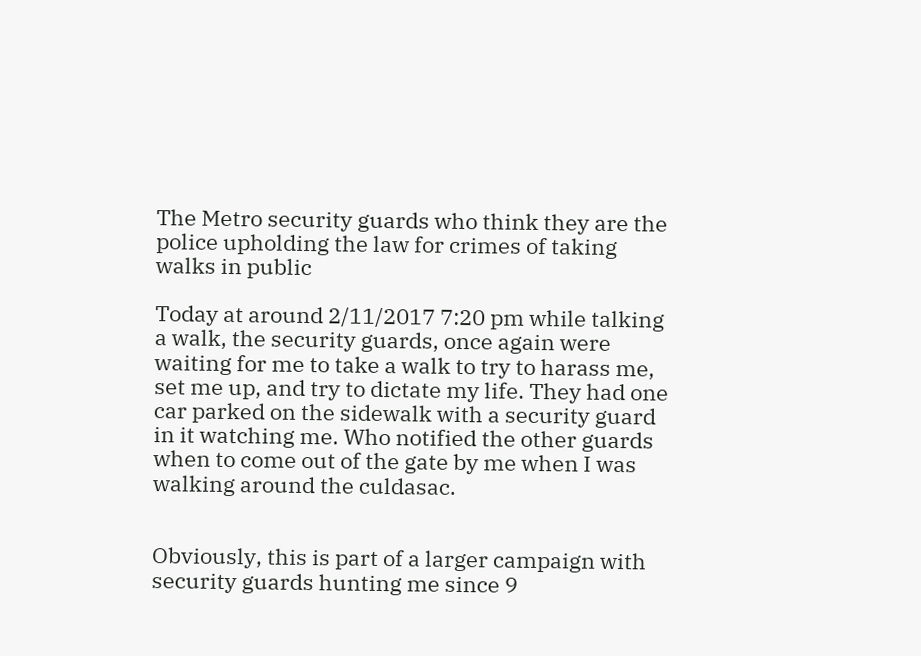The Metro security guards who think they are the police upholding the law for crimes of taking walks in public

Today at around 2/11/2017 7:20 pm while talking a walk, the security guards, once again were waiting for me to take a walk to try to harass me, set me up, and try to dictate my life. They had one car parked on the sidewalk with a security guard in it watching me. Who notified the other guards when to come out of the gate by me when I was walking around the culdasac.


Obviously, this is part of a larger campaign with security guards hunting me since 9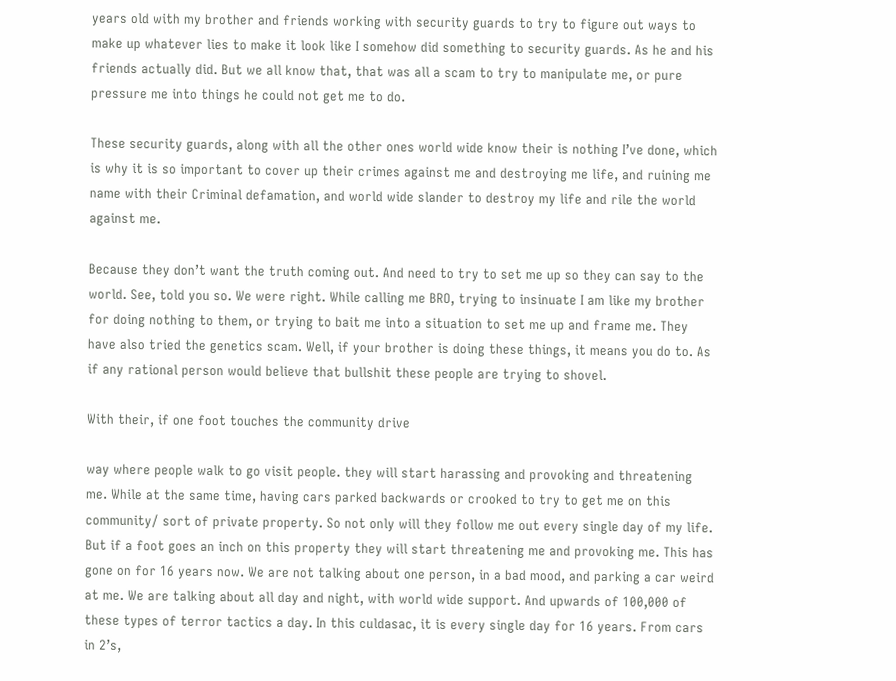years old with my brother and friends working with security guards to try to figure out ways to make up whatever lies to make it look like I somehow did something to security guards. As he and his friends actually did. But we all know that, that was all a scam to try to manipulate me, or pure pressure me into things he could not get me to do.

These security guards, along with all the other ones world wide know their is nothing I’ve done, which is why it is so important to cover up their crimes against me and destroying me life, and ruining me name with their Criminal defamation, and world wide slander to destroy my life and rile the world against me.

Because they don’t want the truth coming out. And need to try to set me up so they can say to the world. See, told you so. We were right. While calling me BRO, trying to insinuate I am like my brother for doing nothing to them, or trying to bait me into a situation to set me up and frame me. They have also tried the genetics scam. Well, if your brother is doing these things, it means you do to. As if any rational person would believe that bullshit these people are trying to shovel.

With their, if one foot touches the community drive

way where people walk to go visit people. they will start harassing and provoking and threatening me. While at the same time, having cars parked backwards or crooked to try to get me on this community/ sort of private property. So not only will they follow me out every single day of my life. But if a foot goes an inch on this property they will start threatening me and provoking me. This has gone on for 16 years now. We are not talking about one person, in a bad mood, and parking a car weird at me. We are talking about all day and night, with world wide support. And upwards of 100,000 of these types of terror tactics a day. In this culdasac, it is every single day for 16 years. From cars in 2’s,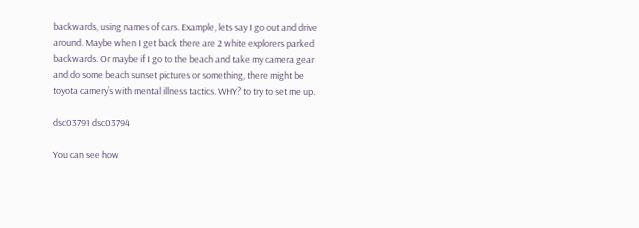backwards, using names of cars. Example, lets say I go out and drive around. Maybe when I get back there are 2 white explorers parked backwards. Or maybe if I go to the beach and take my camera gear and do some beach sunset pictures or something, there might be toyota camery’s with mental illness tactics. WHY? to try to set me up.

dsc03791 dsc03794

You can see how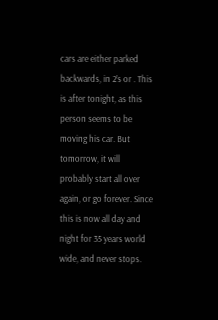cars are either parked backwards, in 2’s or . This is after tonight, as this person seems to be moving his car. But tomorrow, it will probably start all over again, or go forever. Since this is now all day and night for 35 years world wide, and never stops.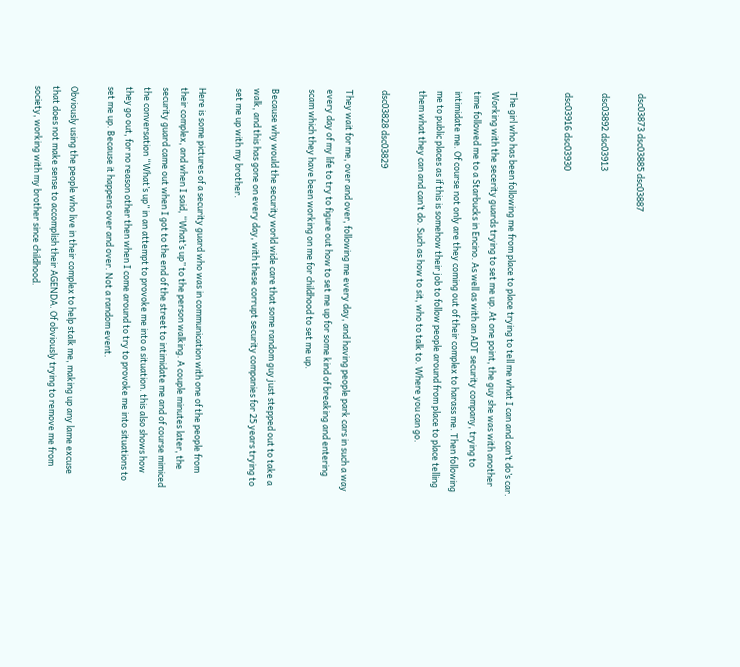dsc03873 dsc03885 dsc03887

dsc03892 dsc03913

dsc03916 dsc03930


The girl who has been following me from place to place trying to tell me what I can and can’t do’s car. Working with the secerity guards trying to set me up. At one point, the guy she was with another time followed me to a Starbucks in Encino. As well as with an ADT security company, trying to intimidate me. Of course not only are they coming out of their complex to harass me. Then following me to public places as if this is somehow their job to follow people around from place to place telling them what they can and can’t do. Such as how to sit, who to talk to. Where you can go.

dsc03828 dsc03829

They wait for me, over and over, following me every day, and having people park cars in such a way every day of my life to try to figure out how to set me up for some kind of breaking and entering scam which they have been working on me for childhood to set me up.

Because why would the security world wide care that some random guy just stepped out to take a walk, and this has gone on every day, with these corrupt security companies for 25 years trying to set me up with my brother.

Here is some pictures of a security guard who was in communication with one of the people from their complex, and when I said, “What’s up” to the person walking. A couple minutes later, the security guard came out when I got to the end of the street to intimidate me and of course mimiced the conversation “What’s up” in an attempt to provoke me into a situation. this also shows how they go out, for no reason other then when I come around to try to provoke me into situations to set me up. Because it happens over and over. Not a random event.

Obviously using the people who live in their complex to help stalk me, making up any lame excuse that does not make sense to accomplish their AGENDA. Of obviously trying to remove me from society, working with my brother since childhood.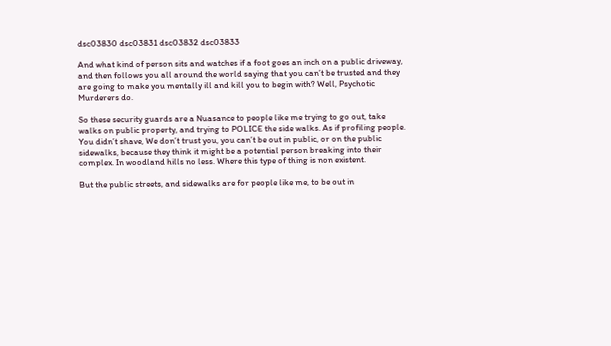dsc03830 dsc03831 dsc03832 dsc03833

And what kind of person sits and watches if a foot goes an inch on a public driveway, and then follows you all around the world saying that you can’t be trusted and they are going to make you mentally ill and kill you to begin with? Well, Psychotic Murderers do.

So these security guards are a Nuasance to people like me trying to go out, take walks on public property, and trying to POLICE the side walks. As if profiling people. You didn’t shave, We don’t trust you, you can’t be out in public, or on the public sidewalks, because they think it might be a potential person breaking into their complex. In woodland hills no less. Where this type of thing is non existent.

But the public streets, and sidewalks are for people like me, to be out in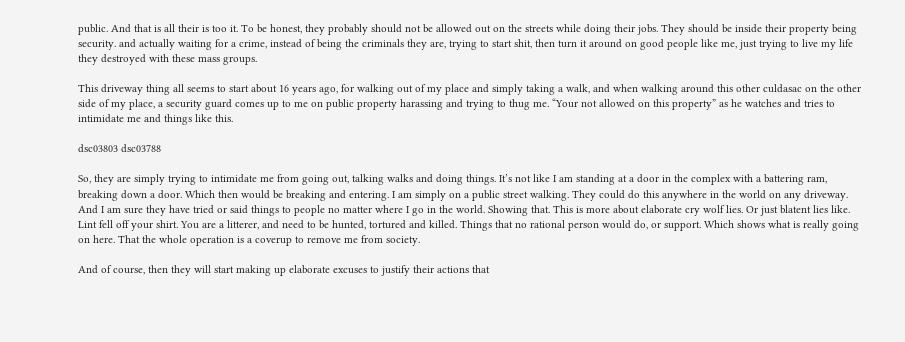public. And that is all their is too it. To be honest, they probably should not be allowed out on the streets while doing their jobs. They should be inside their property being security. and actually waiting for a crime, instead of being the criminals they are, trying to start shit, then turn it around on good people like me, just trying to live my life they destroyed with these mass groups.

This driveway thing all seems to start about 16 years ago, for walking out of my place and simply taking a walk, and when walking around this other culdasac on the other side of my place, a security guard comes up to me on public property harassing and trying to thug me. “Your not allowed on this property” as he watches and tries to intimidate me and things like this.

dsc03803 dsc03788

So, they are simply trying to intimidate me from going out, talking walks and doing things. It’s not like I am standing at a door in the complex with a battering ram, breaking down a door. Which then would be breaking and entering. I am simply on a public street walking. They could do this anywhere in the world on any driveway. And I am sure they have tried or said things to people no matter where I go in the world. Showing that. This is more about elaborate cry wolf lies. Or just blatent lies like. Lint fell off your shirt. You are a litterer, and need to be hunted, tortured and killed. Things that no rational person would do, or support. Which shows what is really going on here. That the whole operation is a coverup to remove me from society.

And of course, then they will start making up elaborate excuses to justify their actions that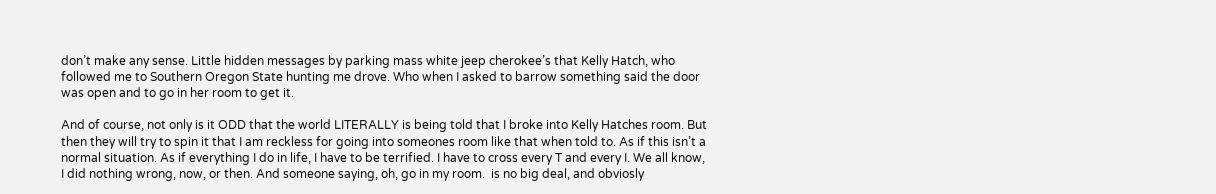don’t make any sense. Little hidden messages by parking mass white jeep cherokee’s that Kelly Hatch, who followed me to Southern Oregon State hunting me drove. Who when I asked to barrow something said the door was open and to go in her room to get it.

And of course, not only is it ODD that the world LITERALLY is being told that I broke into Kelly Hatches room. But then they will try to spin it that I am reckless for going into someones room like that when told to. As if this isn’t a normal situation. As if everything I do in life, I have to be terrified. I have to cross every T and every I. We all know, I did nothing wrong, now, or then. And someone saying, oh, go in my room.  is no big deal, and obviosly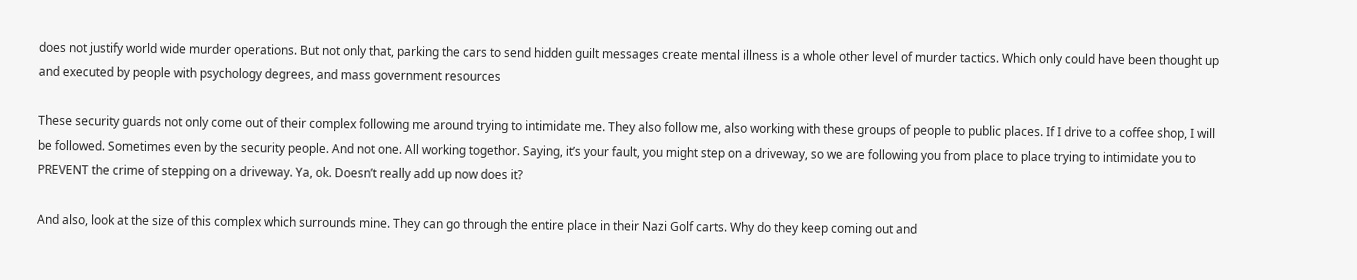does not justify world wide murder operations. But not only that, parking the cars to send hidden guilt messages create mental illness is a whole other level of murder tactics. Which only could have been thought up and executed by people with psychology degrees, and mass government resources

These security guards not only come out of their complex following me around trying to intimidate me. They also follow me, also working with these groups of people to public places. If I drive to a coffee shop, I will be followed. Sometimes even by the security people. And not one. All working togethor. Saying, it’s your fault, you might step on a driveway, so we are following you from place to place trying to intimidate you to PREVENT the crime of stepping on a driveway. Ya, ok. Doesn’t really add up now does it?

And also, look at the size of this complex which surrounds mine. They can go through the entire place in their Nazi Golf carts. Why do they keep coming out and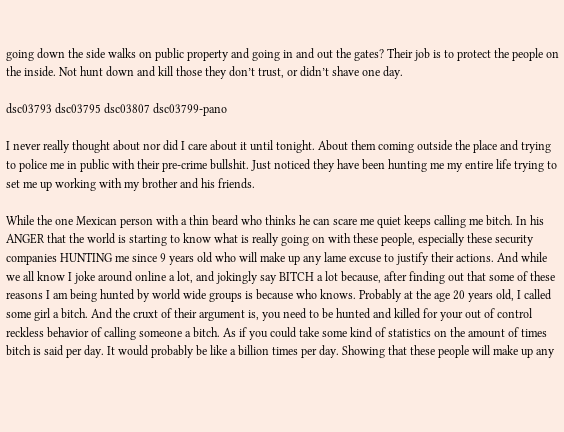going down the side walks on public property and going in and out the gates? Their job is to protect the people on the inside. Not hunt down and kill those they don’t trust, or didn’t shave one day.

dsc03793 dsc03795 dsc03807 dsc03799-pano

I never really thought about nor did I care about it until tonight. About them coming outside the place and trying to police me in public with their pre-crime bullshit. Just noticed they have been hunting me my entire life trying to set me up working with my brother and his friends.

While the one Mexican person with a thin beard who thinks he can scare me quiet keeps calling me bitch. In his ANGER that the world is starting to know what is really going on with these people, especially these security companies HUNTING me since 9 years old who will make up any lame excuse to justify their actions. And while we all know I joke around online a lot, and jokingly say BITCH a lot because, after finding out that some of these reasons I am being hunted by world wide groups is because who knows. Probably at the age 20 years old, I called some girl a bitch. And the cruxt of their argument is, you need to be hunted and killed for your out of control reckless behavior of calling someone a bitch. As if you could take some kind of statistics on the amount of times bitch is said per day. It would probably be like a billion times per day. Showing that these people will make up any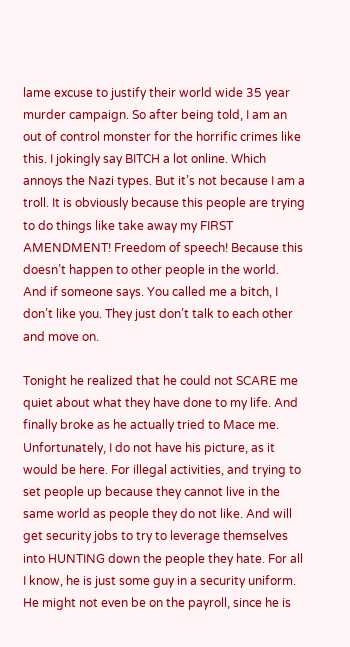lame excuse to justify their world wide 35 year murder campaign. So after being told, I am an out of control monster for the horrific crimes like this. I jokingly say BITCH a lot online. Which annoys the Nazi types. But it’s not because I am a troll. It is obviously because this people are trying to do things like take away my FIRST AMENDMENT! Freedom of speech! Because this doesn’t happen to other people in the world. And if someone says. You called me a bitch, I don’t like you. They just don’t talk to each other and move on.

Tonight he realized that he could not SCARE me quiet about what they have done to my life. And finally broke as he actually tried to Mace me. Unfortunately, I do not have his picture, as it would be here. For illegal activities, and trying to set people up because they cannot live in the same world as people they do not like. And will get security jobs to try to leverage themselves into HUNTING down the people they hate. For all I know, he is just some guy in a security uniform. He might not even be on the payroll, since he is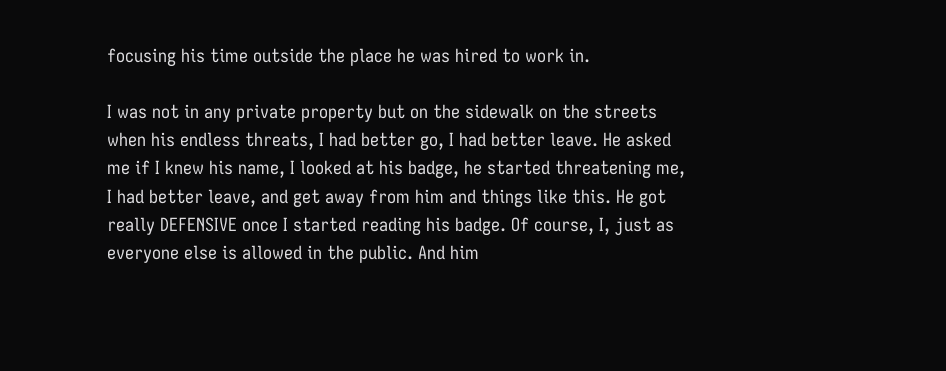focusing his time outside the place he was hired to work in.

I was not in any private property but on the sidewalk on the streets when his endless threats, I had better go, I had better leave. He asked me if I knew his name, I looked at his badge, he started threatening me, I had better leave, and get away from him and things like this. He got really DEFENSIVE once I started reading his badge. Of course, I, just as everyone else is allowed in the public. And him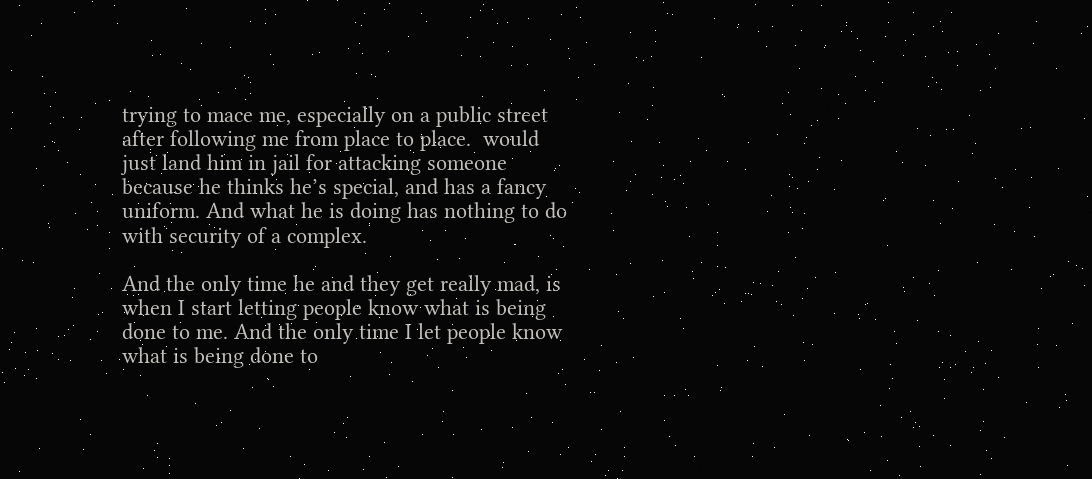trying to mace me, especially on a public street after following me from place to place.  would just land him in jail for attacking someone because he thinks he’s special, and has a fancy uniform. And what he is doing has nothing to do with security of a complex.

And the only time he and they get really mad, is when I start letting people know what is being done to me. And the only time I let people know what is being done to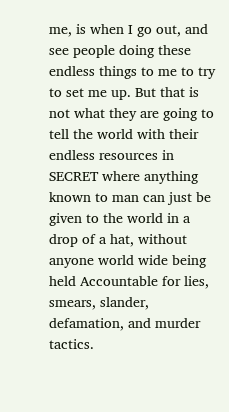me, is when I go out, and see people doing these endless things to me to try to set me up. But that is not what they are going to tell the world with their endless resources in SECRET where anything known to man can just be given to the world in a drop of a hat, without anyone world wide being held Accountable for lies, smears, slander, defamation, and murder tactics.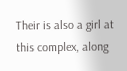Their is also a girl at this complex, along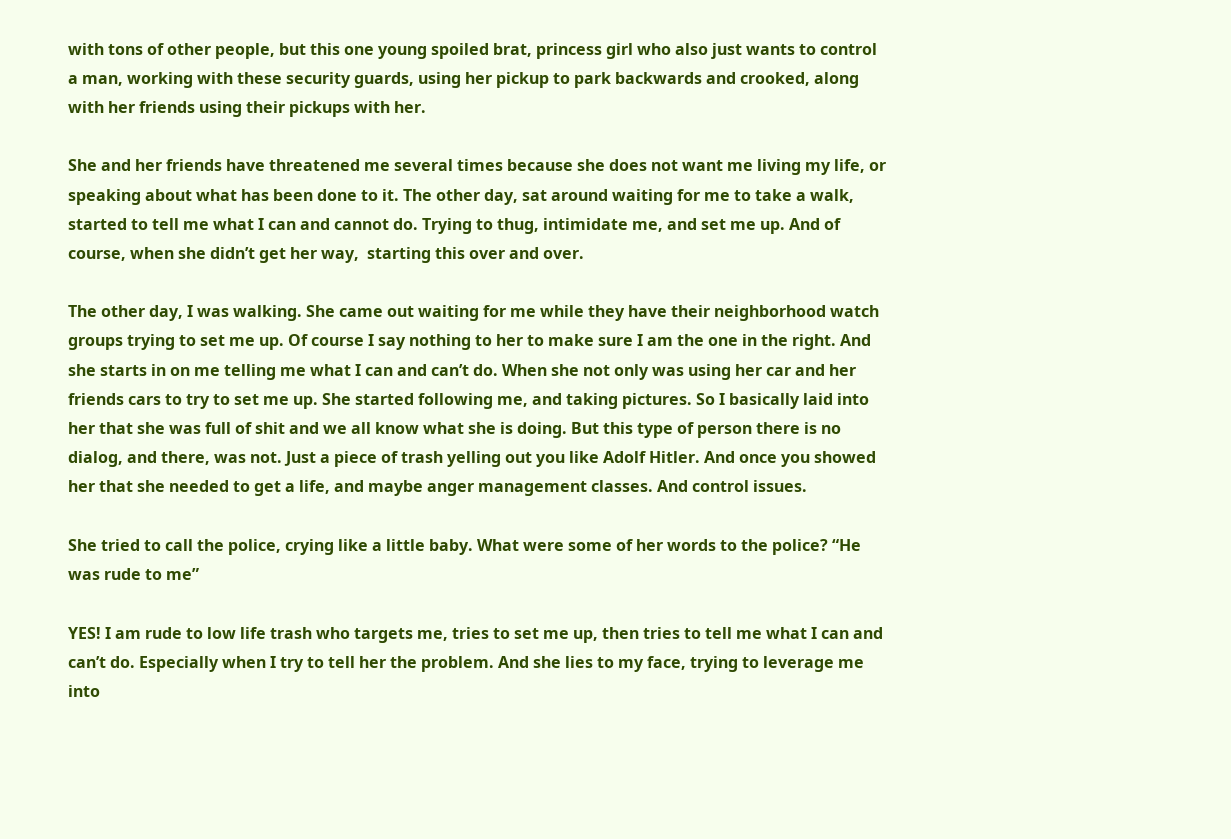with tons of other people, but this one young spoiled brat, princess girl who also just wants to control a man, working with these security guards, using her pickup to park backwards and crooked, along with her friends using their pickups with her.

She and her friends have threatened me several times because she does not want me living my life, or speaking about what has been done to it. The other day, sat around waiting for me to take a walk, started to tell me what I can and cannot do. Trying to thug, intimidate me, and set me up. And of course, when she didn’t get her way,  starting this over and over.

The other day, I was walking. She came out waiting for me while they have their neighborhood watch groups trying to set me up. Of course I say nothing to her to make sure I am the one in the right. And she starts in on me telling me what I can and can’t do. When she not only was using her car and her friends cars to try to set me up. She started following me, and taking pictures. So I basically laid into her that she was full of shit and we all know what she is doing. But this type of person there is no dialog, and there, was not. Just a piece of trash yelling out you like Adolf Hitler. And once you showed her that she needed to get a life, and maybe anger management classes. And control issues.

She tried to call the police, crying like a little baby. What were some of her words to the police? “He was rude to me”

YES! I am rude to low life trash who targets me, tries to set me up, then tries to tell me what I can and can’t do. Especially when I try to tell her the problem. And she lies to my face, trying to leverage me into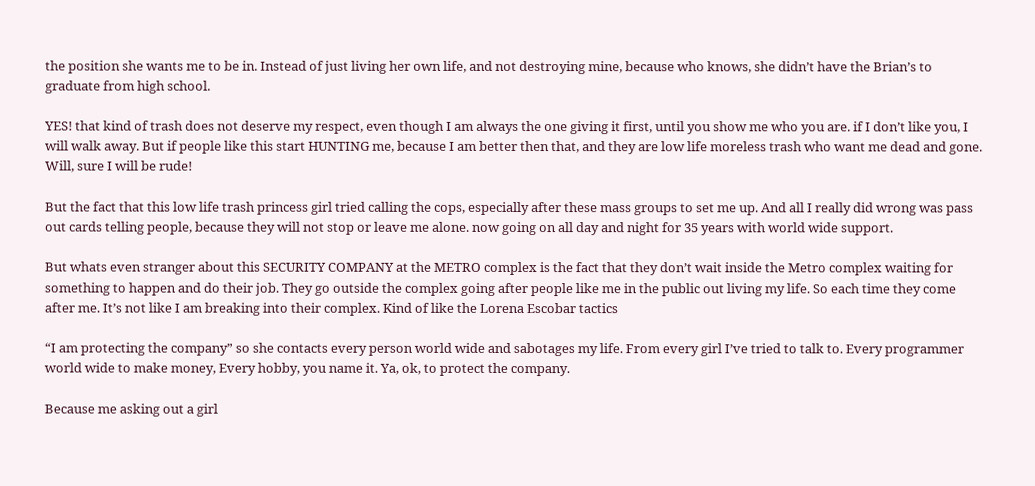the position she wants me to be in. Instead of just living her own life, and not destroying mine, because who knows, she didn’t have the Brian’s to graduate from high school.

YES! that kind of trash does not deserve my respect, even though I am always the one giving it first, until you show me who you are. if I don’t like you, I will walk away. But if people like this start HUNTING me, because I am better then that, and they are low life moreless trash who want me dead and gone. Will, sure I will be rude!

But the fact that this low life trash princess girl tried calling the cops, especially after these mass groups to set me up. And all I really did wrong was pass out cards telling people, because they will not stop or leave me alone. now going on all day and night for 35 years with world wide support.

But whats even stranger about this SECURITY COMPANY at the METRO complex is the fact that they don’t wait inside the Metro complex waiting for something to happen and do their job. They go outside the complex going after people like me in the public out living my life. So each time they come after me. It’s not like I am breaking into their complex. Kind of like the Lorena Escobar tactics

“I am protecting the company” so she contacts every person world wide and sabotages my life. From every girl I’ve tried to talk to. Every programmer world wide to make money, Every hobby, you name it. Ya, ok, to protect the company.

Because me asking out a girl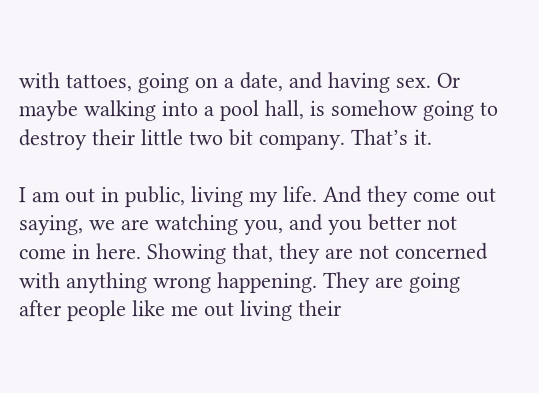with tattoes, going on a date, and having sex. Or maybe walking into a pool hall, is somehow going to destroy their little two bit company. That’s it.

I am out in public, living my life. And they come out saying, we are watching you, and you better not come in here. Showing that, they are not concerned with anything wrong happening. They are going after people like me out living their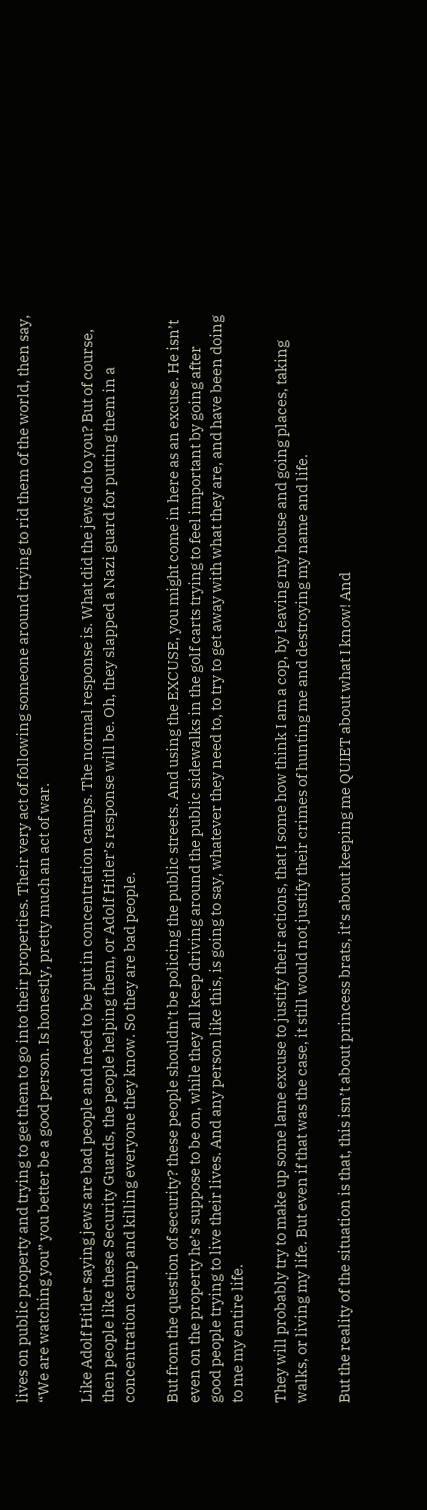lives on public property and trying to get them to go into their properties. Their very act of following someone around trying to rid them of the world, then say, “We are watching you” you better be a good person. Is honestly, pretty much an act of war.

Like Adolf Hitler saying jews are bad people and need to be put in concentration camps. The normal response is. What did the jews do to you? But of course, then people like these Security Guards, the people helping them, or Adolf Hitler’s response will be. Oh, they slapped a Nazi guard for putting them in a concentration camp and killing everyone they know. So they are bad people.

But from the question of security? these people shouldn’t be policing the public streets. And using the EXCUSE, you might come in here as an excuse. He isn’t even on the property he’s suppose to be on, while they all keep driving around the public sidewalks in the golf carts trying to feel important by going after good people trying to live their lives. And any person like this, is going to say, whatever they need to, to try to get away with what they are, and have been doing to me my entire life.

They will probably try to make up some lame excuse to justify their actions, that I some how think I am a cop, by leaving my house and going places, taking walks, or living my life. But even if that was the case, it still would not justify their crimes of hunting me and destroying my name and life.

But the reality of the situation is that, this isn’t about princess brats, it’s about keeping me QUIET about what I know! And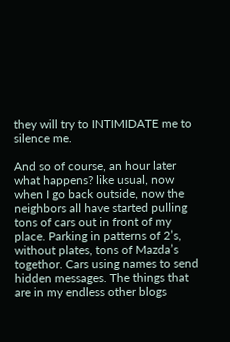they will try to INTIMIDATE me to silence me.

And so of course, an hour later what happens? like usual, now when I go back outside, now the neighbors all have started pulling tons of cars out in front of my place. Parking in patterns of 2’s, without plates, tons of Mazda’s togethor. Cars using names to send hidden messages. The things that are in my endless other blogs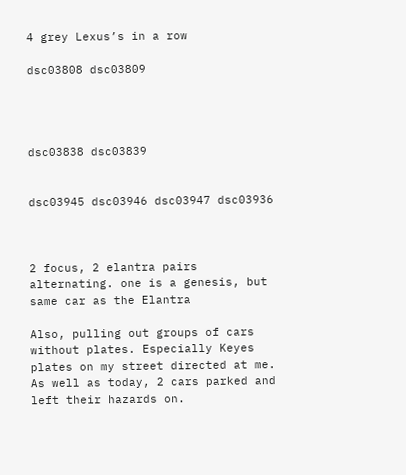4 grey Lexus’s in a row

dsc03808 dsc03809




dsc03838 dsc03839


dsc03945 dsc03946 dsc03947 dsc03936



2 focus, 2 elantra pairs alternating. one is a genesis, but same car as the Elantra

Also, pulling out groups of cars without plates. Especially Keyes plates on my street directed at me. As well as today, 2 cars parked and left their hazards on.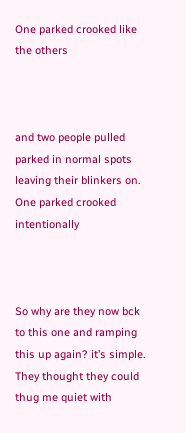One parked crooked like the others



and two people pulled parked in normal spots leaving their blinkers on. One parked crooked intentionally



So why are they now bck to this one and ramping this up again? it’s simple. They thought they could thug me quiet with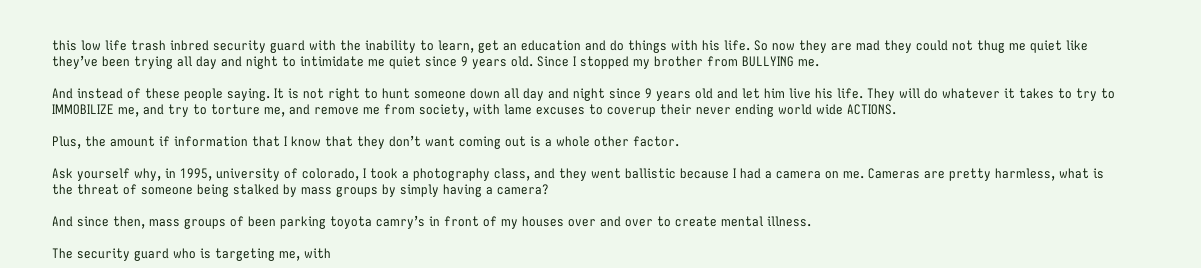this low life trash inbred security guard with the inability to learn, get an education and do things with his life. So now they are mad they could not thug me quiet like they’ve been trying all day and night to intimidate me quiet since 9 years old. Since I stopped my brother from BULLYING me.

And instead of these people saying. It is not right to hunt someone down all day and night since 9 years old and let him live his life. They will do whatever it takes to try to IMMOBILIZE me, and try to torture me, and remove me from society, with lame excuses to coverup their never ending world wide ACTIONS.

Plus, the amount if information that I know that they don’t want coming out is a whole other factor.

Ask yourself why, in 1995, university of colorado, I took a photography class, and they went ballistic because I had a camera on me. Cameras are pretty harmless, what is the threat of someone being stalked by mass groups by simply having a camera?

And since then, mass groups of been parking toyota camry’s in front of my houses over and over to create mental illness.

The security guard who is targeting me, with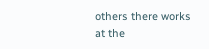others there works at the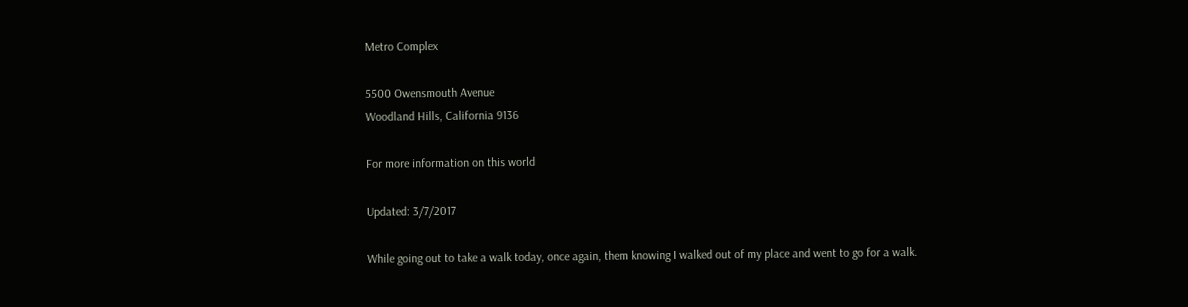Metro Complex

5500 Owensmouth Avenue
Woodland Hills, California 9136

For more information on this world

Updated: 3/7/2017

While going out to take a walk today, once again, them knowing I walked out of my place and went to go for a walk.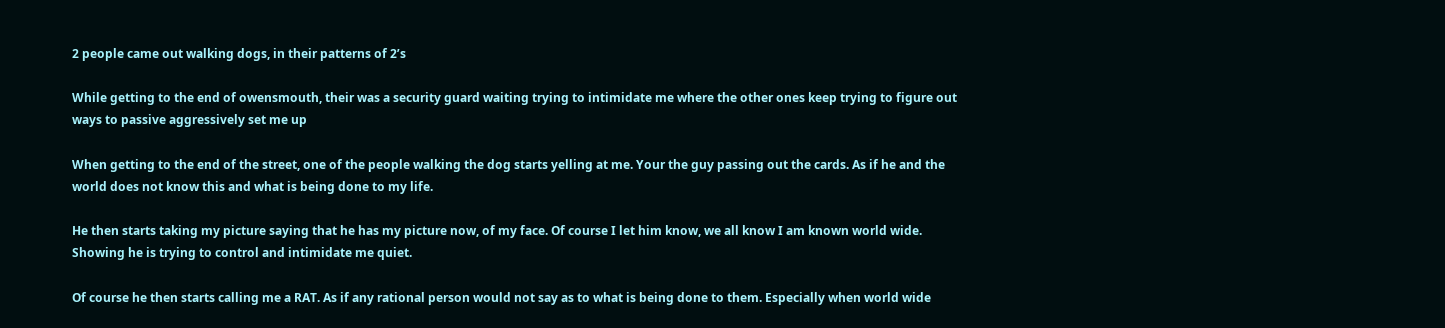2 people came out walking dogs, in their patterns of 2’s

While getting to the end of owensmouth, their was a security guard waiting trying to intimidate me where the other ones keep trying to figure out ways to passive aggressively set me up

When getting to the end of the street, one of the people walking the dog starts yelling at me. Your the guy passing out the cards. As if he and the world does not know this and what is being done to my life.

He then starts taking my picture saying that he has my picture now, of my face. Of course I let him know, we all know I am known world wide. Showing he is trying to control and intimidate me quiet.

Of course he then starts calling me a RAT. As if any rational person would not say as to what is being done to them. Especially when world wide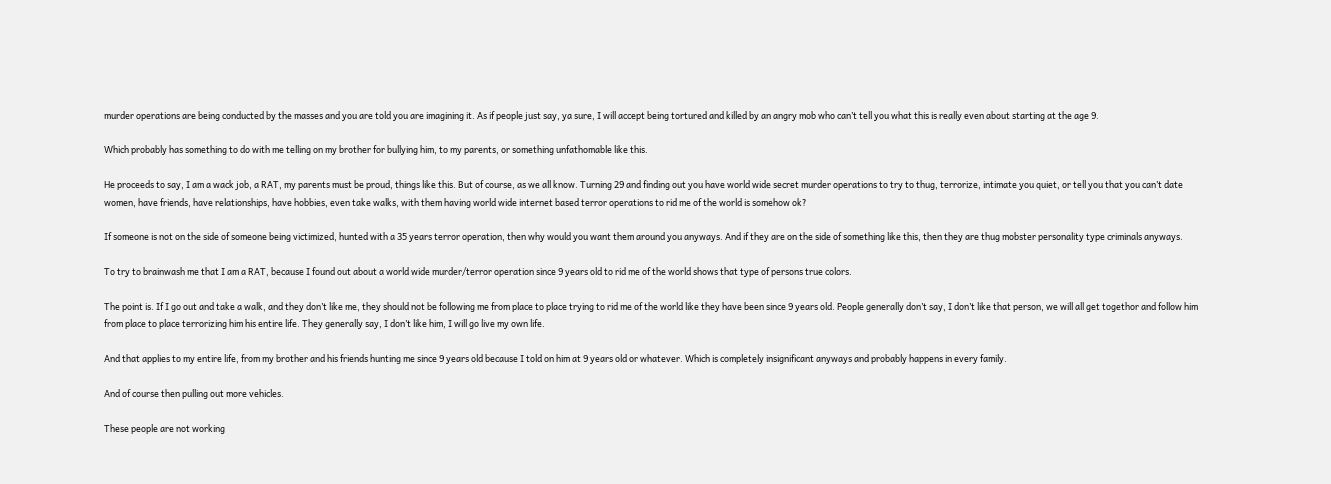murder operations are being conducted by the masses and you are told you are imagining it. As if people just say, ya sure, I will accept being tortured and killed by an angry mob who can’t tell you what this is really even about starting at the age 9.

Which probably has something to do with me telling on my brother for bullying him, to my parents, or something unfathomable like this.

He proceeds to say, I am a wack job, a RAT, my parents must be proud, things like this. But of course, as we all know. Turning 29 and finding out you have world wide secret murder operations to try to thug, terrorize, intimate you quiet, or tell you that you can’t date women, have friends, have relationships, have hobbies, even take walks, with them having world wide internet based terror operations to rid me of the world is somehow ok?

If someone is not on the side of someone being victimized, hunted with a 35 years terror operation, then why would you want them around you anyways. And if they are on the side of something like this, then they are thug mobster personality type criminals anyways.

To try to brainwash me that I am a RAT, because I found out about a world wide murder/terror operation since 9 years old to rid me of the world shows that type of persons true colors.

The point is. If I go out and take a walk, and they don’t like me, they should not be following me from place to place trying to rid me of the world like they have been since 9 years old. People generally don’t say, I don’t like that person, we will all get togethor and follow him from place to place terrorizing him his entire life. They generally say, I don’t like him, I will go live my own life.

And that applies to my entire life, from my brother and his friends hunting me since 9 years old because I told on him at 9 years old or whatever. Which is completely insignificant anyways and probably happens in every family.

And of course then pulling out more vehicles.

These people are not working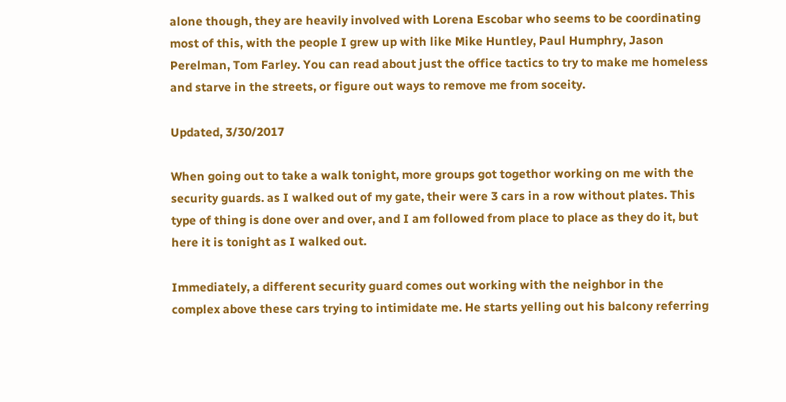alone though, they are heavily involved with Lorena Escobar who seems to be coordinating most of this, with the people I grew up with like Mike Huntley, Paul Humphry, Jason Perelman, Tom Farley. You can read about just the office tactics to try to make me homeless and starve in the streets, or figure out ways to remove me from soceity.

Updated, 3/30/2017

When going out to take a walk tonight, more groups got togethor working on me with the security guards. as I walked out of my gate, their were 3 cars in a row without plates. This type of thing is done over and over, and I am followed from place to place as they do it, but here it is tonight as I walked out.

Immediately, a different security guard comes out working with the neighbor in the complex above these cars trying to intimidate me. He starts yelling out his balcony referring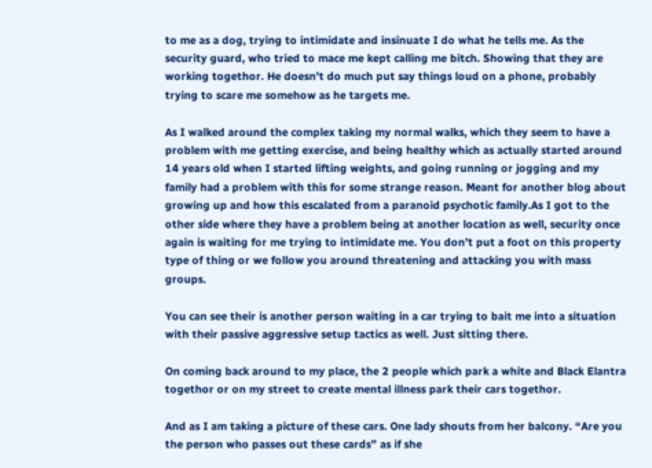to me as a dog, trying to intimidate and insinuate I do what he tells me. As the security guard, who tried to mace me kept calling me bitch. Showing that they are working togethor. He doesn’t do much put say things loud on a phone, probably trying to scare me somehow as he targets me.

As I walked around the complex taking my normal walks, which they seem to have a problem with me getting exercise, and being healthy which as actually started around 14 years old when I started lifting weights, and going running or jogging and my family had a problem with this for some strange reason. Meant for another blog about growing up and how this escalated from a paranoid psychotic family.As I got to the other side where they have a problem being at another location as well, security once again is waiting for me trying to intimidate me. You don’t put a foot on this property type of thing or we follow you around threatening and attacking you with mass groups.

You can see their is another person waiting in a car trying to bait me into a situation with their passive aggressive setup tactics as well. Just sitting there.

On coming back around to my place, the 2 people which park a white and Black Elantra togethor or on my street to create mental illness park their cars togethor.

And as I am taking a picture of these cars. One lady shouts from her balcony. “Are you the person who passes out these cards” as if she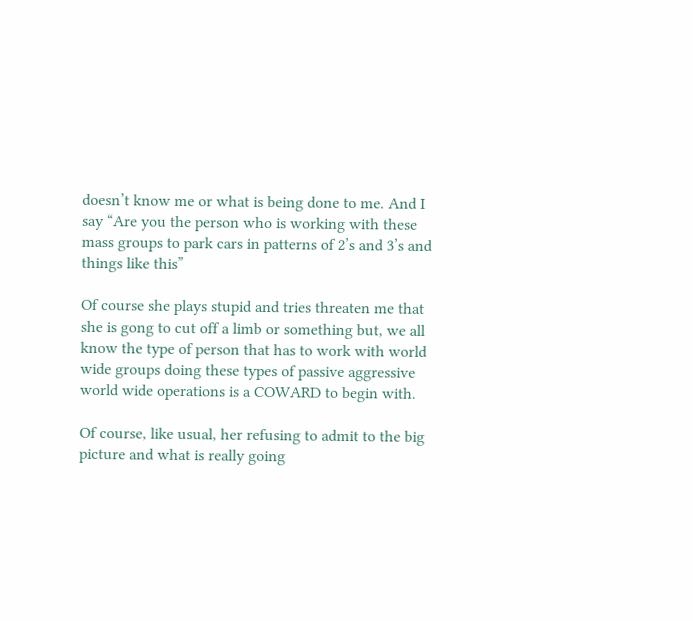doesn’t know me or what is being done to me. And I say “Are you the person who is working with these mass groups to park cars in patterns of 2’s and 3’s and things like this”

Of course she plays stupid and tries threaten me that she is gong to cut off a limb or something but, we all know the type of person that has to work with world wide groups doing these types of passive aggressive world wide operations is a COWARD to begin with.

Of course, like usual, her refusing to admit to the big picture and what is really going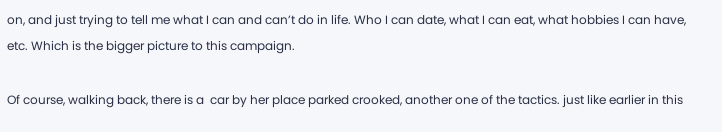on, and just trying to tell me what I can and can’t do in life. Who I can date, what I can eat, what hobbies I can have, etc. Which is the bigger picture to this campaign.

Of course, walking back, there is a  car by her place parked crooked, another one of the tactics. just like earlier in this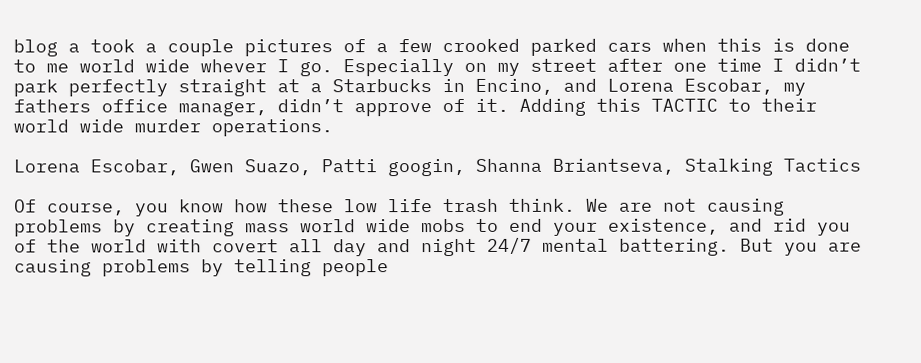blog a took a couple pictures of a few crooked parked cars when this is done to me world wide whever I go. Especially on my street after one time I didn’t park perfectly straight at a Starbucks in Encino, and Lorena Escobar, my fathers office manager, didn’t approve of it. Adding this TACTIC to their world wide murder operations.

Lorena Escobar, Gwen Suazo, Patti googin, Shanna Briantseva, Stalking Tactics

Of course, you know how these low life trash think. We are not causing problems by creating mass world wide mobs to end your existence, and rid you of the world with covert all day and night 24/7 mental battering. But you are causing problems by telling people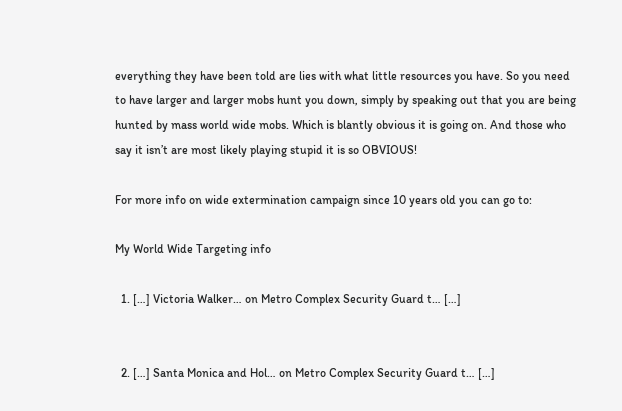everything they have been told are lies with what little resources you have. So you need to have larger and larger mobs hunt you down, simply by speaking out that you are being hunted by mass world wide mobs. Which is blantly obvious it is going on. And those who say it isn’t are most likely playing stupid it is so OBVIOUS!

For more info on wide extermination campaign since 10 years old you can go to:

My World Wide Targeting info

  1. […] Victoria Walker… on Metro Complex Security Guard t… […]


  2. […] Santa Monica and Hol… on Metro Complex Security Guard t… […]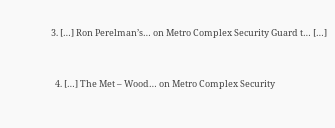3. […] Ron Perelman’s… on Metro Complex Security Guard t… […]


  4. […] The Met – Wood… on Metro Complex Security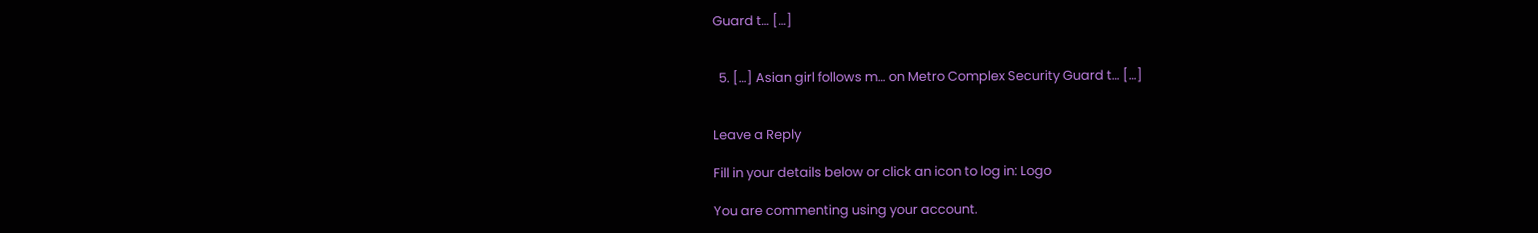Guard t… […]


  5. […] Asian girl follows m… on Metro Complex Security Guard t… […]


Leave a Reply

Fill in your details below or click an icon to log in: Logo

You are commenting using your account.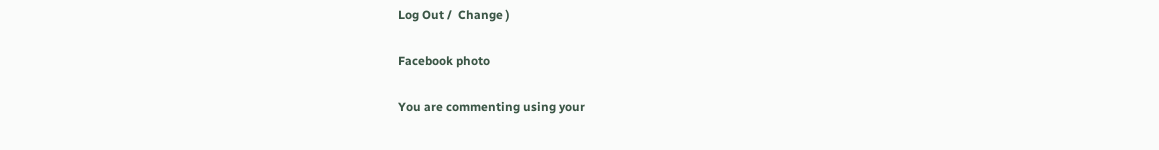Log Out /  Change )

Facebook photo

You are commenting using your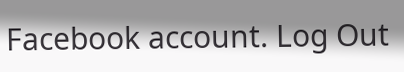Facebook account. Log Out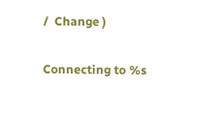/  Change )

Connecting to %s